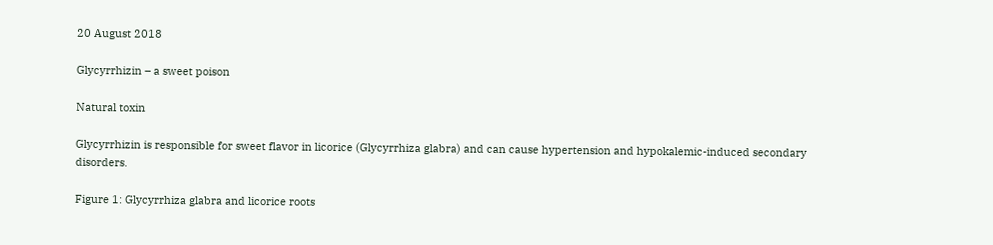20 August 2018

Glycyrrhizin – a sweet poison

Natural toxin

Glycyrrhizin is responsible for sweet flavor in licorice (Glycyrrhiza glabra) and can cause hypertension and hypokalemic-induced secondary disorders.

Figure 1: Glycyrrhiza glabra and licorice roots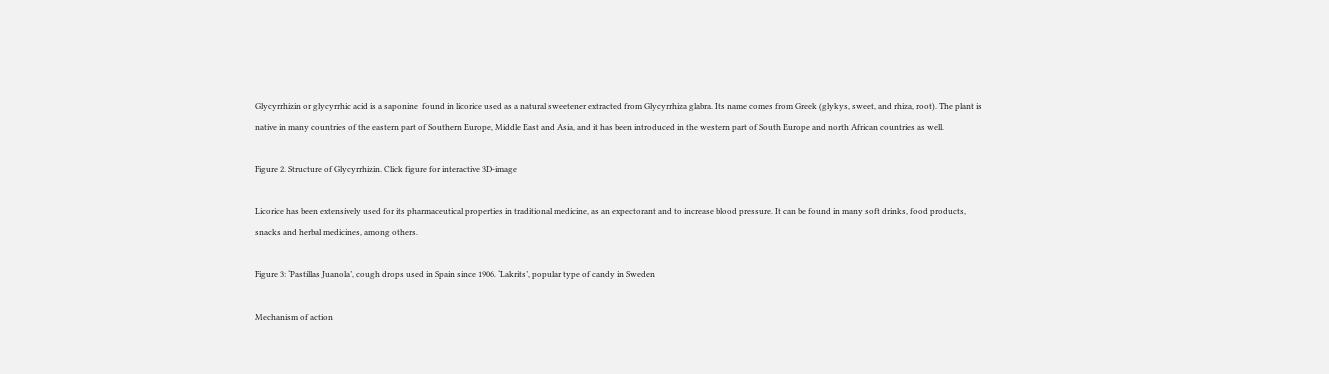Glycyrrhizin or glycyrrhic acid is a saponine  found in licorice used as a natural sweetener extracted from Glycyrrhiza glabra. Its name comes from Greek (glykys, sweet, and rhiza, root). The plant is native in many countries of the eastern part of Southern Europe, Middle East and Asia, and it has been introduced in the western part of South Europe and north African countries as well.

Figure 2. Structure of Glycyrrhizin. Click figure for interactive 3D-image

Licorice has been extensively used for its pharmaceutical properties in traditional medicine, as an expectorant and to increase blood pressure. It can be found in many soft drinks, food products, snacks and herbal medicines, among others.

Figure 3: ‘Pastillas Juanola’, cough drops used in Spain since 1906. ‘Lakrits’, popular type of candy in Sweden

Mechanism of action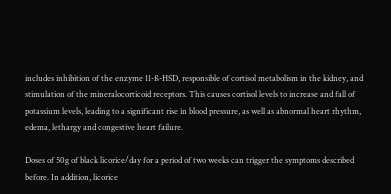includes inhibition of the enzyme 11-ß-HSD, responsible of cortisol metabolism in the kidney, and stimulation of the mineralocorticoid receptors. This causes cortisol levels to increase and fall of potassium levels, leading to a significant rise in blood pressure, as well as abnormal heart rhythm, edema, lethargy and congestive heart failure.

Doses of 50g of black licorice/day for a period of two weeks can trigger the symptoms described before. In addition, licorice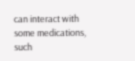can interact with some medications, such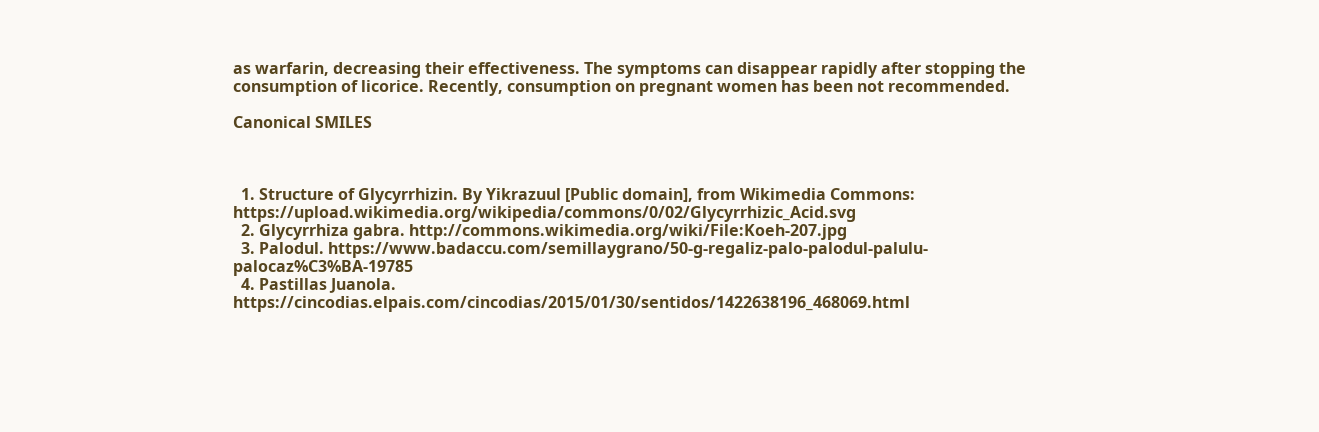as warfarin, decreasing their effectiveness. The symptoms can disappear rapidly after stopping the consumption of licorice. Recently, consumption on pregnant women has been not recommended.

Canonical SMILES



  1. Structure of Glycyrrhizin. By Yikrazuul [Public domain], from Wikimedia Commons: https://upload.wikimedia.org/wikipedia/commons/0/02/Glycyrrhizic_Acid.svg
  2. Glycyrrhiza gabra. http://commons.wikimedia.org/wiki/File:Koeh-207.jpg
  3. Palodul. https://www.badaccu.com/semillaygrano/50-g-regaliz-palo-palodul-palulu-palocaz%C3%BA-19785
  4. Pastillas Juanola. https://cincodias.elpais.com/cincodias/2015/01/30/sentidos/1422638196_468069.html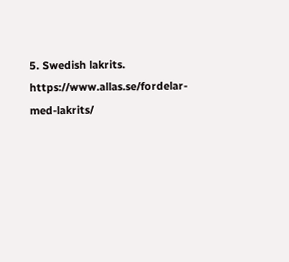5. Swedish lakrits. https://www.allas.se/fordelar-med-lakrits/